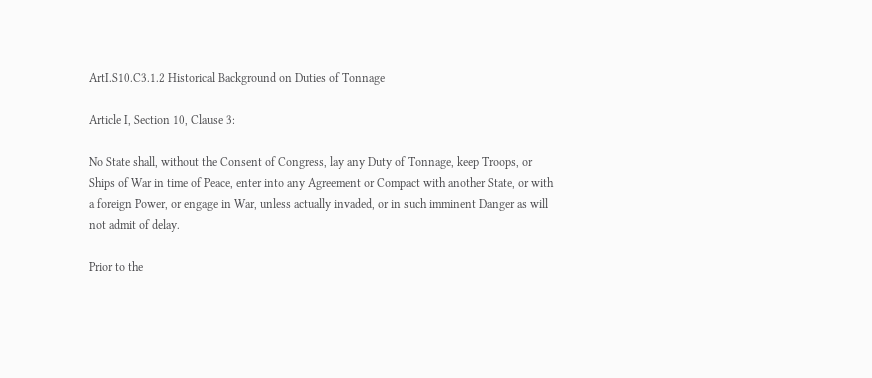ArtI.S10.C3.1.2 Historical Background on Duties of Tonnage

Article I, Section 10, Clause 3:

No State shall, without the Consent of Congress, lay any Duty of Tonnage, keep Troops, or Ships of War in time of Peace, enter into any Agreement or Compact with another State, or with a foreign Power, or engage in War, unless actually invaded, or in such imminent Danger as will not admit of delay.

Prior to the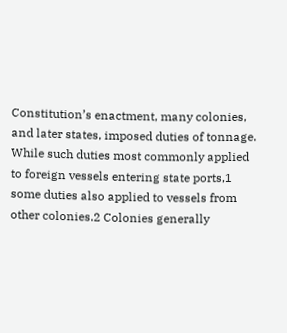Constitution’s enactment, many colonies, and later states, imposed duties of tonnage. While such duties most commonly applied to foreign vessels entering state ports,1 some duties also applied to vessels from other colonies.2 Colonies generally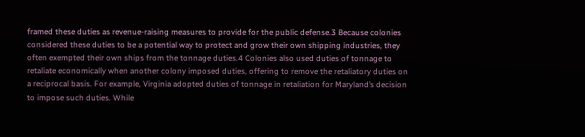framed these duties as revenue-raising measures to provide for the public defense.3 Because colonies considered these duties to be a potential way to protect and grow their own shipping industries, they often exempted their own ships from the tonnage duties.4 Colonies also used duties of tonnage to retaliate economically when another colony imposed duties, offering to remove the retaliatory duties on a reciprocal basis. For example, Virginia adopted duties of tonnage in retaliation for Maryland’s decision to impose such duties. While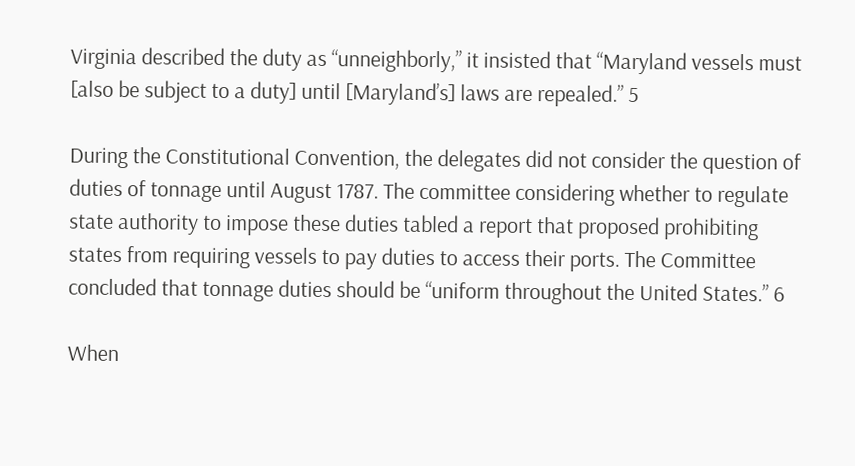Virginia described the duty as “unneighborly,” it insisted that “Maryland vessels must [also be subject to a duty] until [Maryland’s] laws are repealed.” 5

During the Constitutional Convention, the delegates did not consider the question of duties of tonnage until August 1787. The committee considering whether to regulate state authority to impose these duties tabled a report that proposed prohibiting states from requiring vessels to pay duties to access their ports. The Committee concluded that tonnage duties should be “uniform throughout the United States.” 6

When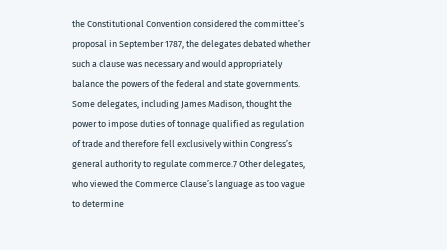the Constitutional Convention considered the committee’s proposal in September 1787, the delegates debated whether such a clause was necessary and would appropriately balance the powers of the federal and state governments. Some delegates, including James Madison, thought the power to impose duties of tonnage qualified as regulation of trade and therefore fell exclusively within Congress’s general authority to regulate commerce.7 Other delegates, who viewed the Commerce Clause’s language as too vague to determine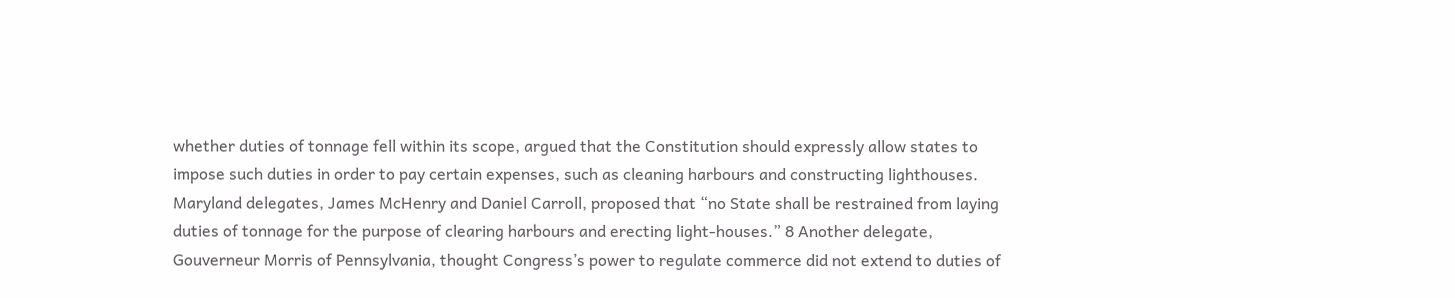whether duties of tonnage fell within its scope, argued that the Constitution should expressly allow states to impose such duties in order to pay certain expenses, such as cleaning harbours and constructing lighthouses. Maryland delegates, James McHenry and Daniel Carroll, proposed that “no State shall be restrained from laying duties of tonnage for the purpose of clearing harbours and erecting light-houses.” 8 Another delegate, Gouverneur Morris of Pennsylvania, thought Congress’s power to regulate commerce did not extend to duties of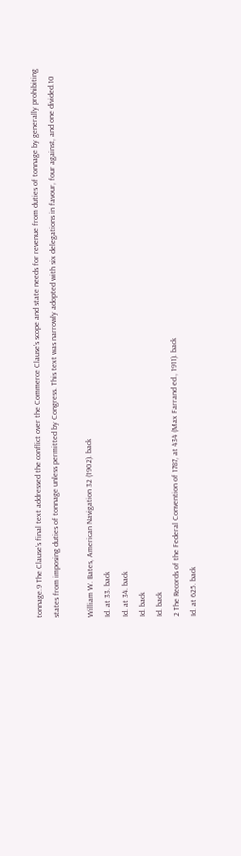tonnage.9 The Clause’s final text addressed the conflict over the Commerce Clause’s scope and state needs for revenue from duties of tonnage by generally prohibiting states from imposing duties of tonnage unless permitted by Congress. This text was narrowly adopted with six delegations in favour, four against, and one divided.10

William W. Bates, American Navigation 32 (1902). back
Id. at 33. back
Id. at 34. back
Id. back
Id. back
2 The Records of the Federal Convention of 1787, at 434 (Max Farrand ed., 1911). back
Id. at 625. back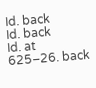Id. back
Id. back
Id. at 625–26. back